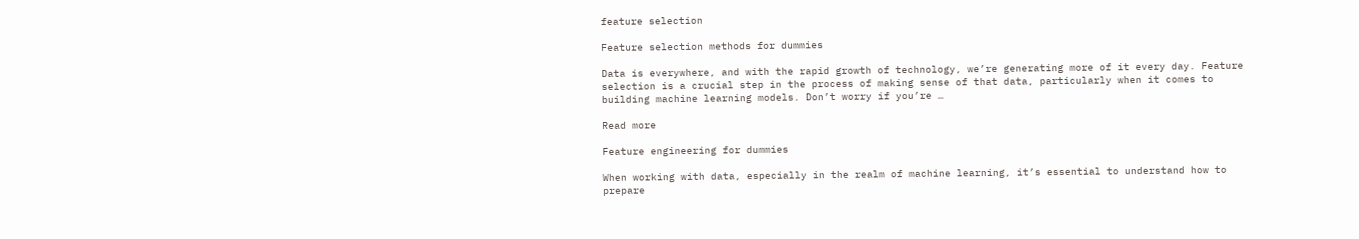feature selection

Feature selection methods for dummies

Data is everywhere, and with the rapid growth of technology, we’re generating more of it every day. Feature selection is a crucial step in the process of making sense of that data, particularly when it comes to building machine learning models. Don’t worry if you’re …

Read more

Feature engineering for dummies

When working with data, especially in the realm of machine learning, it’s essential to understand how to prepare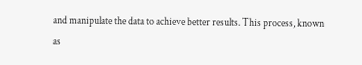and manipulate the data to achieve better results. This process, known as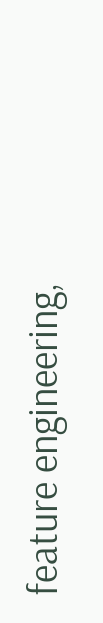feature engineering,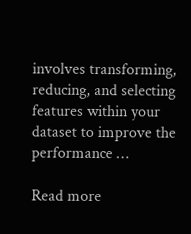involves transforming, reducing, and selecting features within your dataset to improve the performance …

Read more